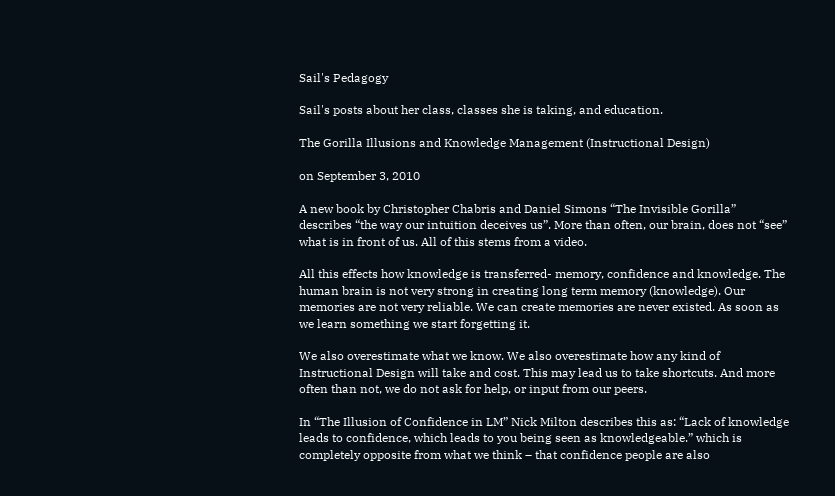Sail's Pedagogy

Sail's posts about her class, classes she is taking, and education.

The Gorilla Illusions and Knowledge Management (Instructional Design)

on September 3, 2010

A new book by Christopher Chabris and Daniel Simons “The Invisible Gorilla” describes “the way our intuition deceives us”. More than often, our brain, does not “see” what is in front of us. All of this stems from a video.

All this effects how knowledge is transferred- memory, confidence and knowledge. The human brain is not very strong in creating long term memory (knowledge). Our memories are not very reliable. We can create memories are never existed. As soon as we learn something we start forgetting it.

We also overestimate what we know. We also overestimate how any kind of Instructional Design will take and cost. This may lead us to take shortcuts. And more often than not, we do not ask for help, or input from our peers.

In “The Illusion of Confidence in LM” Nick Milton describes this as: “Lack of knowledge leads to confidence, which leads to you being seen as knowledgeable.” which is completely opposite from what we think – that confidence people are also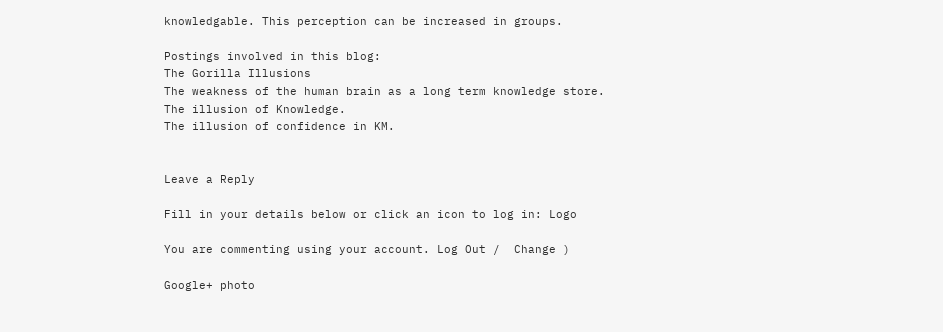knowledgable. This perception can be increased in groups.

Postings involved in this blog:
The Gorilla Illusions
The weakness of the human brain as a long term knowledge store.
The illusion of Knowledge.
The illusion of confidence in KM.


Leave a Reply

Fill in your details below or click an icon to log in: Logo

You are commenting using your account. Log Out /  Change )

Google+ photo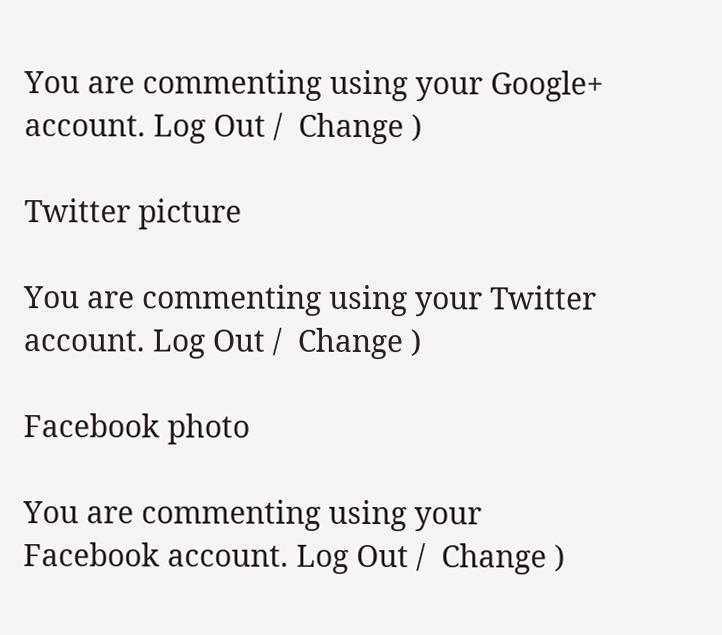You are commenting using your Google+ account. Log Out /  Change )

Twitter picture

You are commenting using your Twitter account. Log Out /  Change )

Facebook photo

You are commenting using your Facebook account. Log Out /  Change )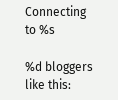Connecting to %s

%d bloggers like this: